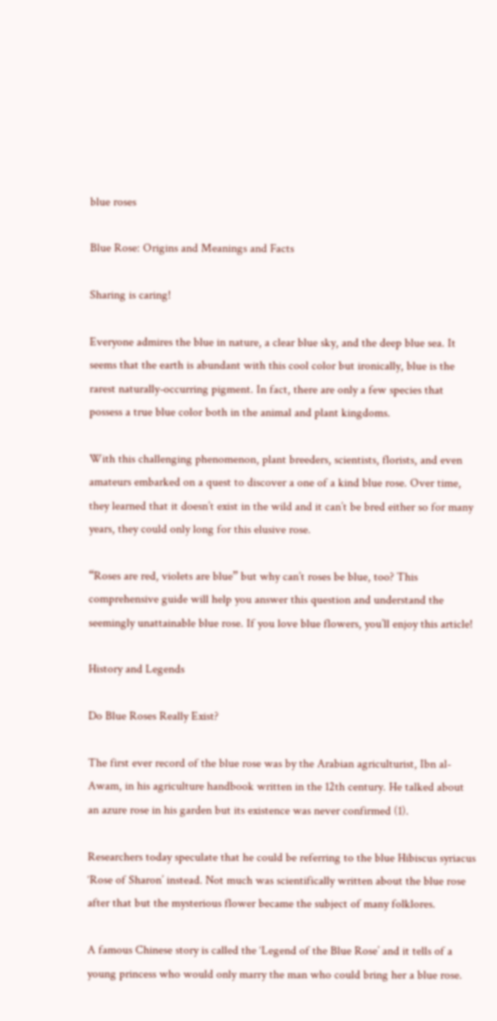blue roses

Blue Rose: Origins and Meanings and Facts

Sharing is caring!

Everyone admires the blue in nature, a clear blue sky, and the deep blue sea. It seems that the earth is abundant with this cool color but ironically, blue is the rarest naturally-occurring pigment. In fact, there are only a few species that possess a true blue color both in the animal and plant kingdoms.

With this challenging phenomenon, plant breeders, scientists, florists, and even amateurs embarked on a quest to discover a one of a kind blue rose. Over time, they learned that it doesn’t exist in the wild and it can’t be bred either so for many years, they could only long for this elusive rose.

“Roses are red, violets are blue” but why can’t roses be blue, too? This comprehensive guide will help you answer this question and understand the seemingly unattainable blue rose. If you love blue flowers, you’ll enjoy this article!

History and Legends

Do Blue Roses Really Exist?

The first ever record of the blue rose was by the Arabian agriculturist, Ibn al-Awam, in his agriculture handbook written in the 12th century. He talked about an azure rose in his garden but its existence was never confirmed (1).

Researchers today speculate that he could be referring to the blue Hibiscus syriacus ‘Rose of Sharon’ instead. Not much was scientifically written about the blue rose after that but the mysterious flower became the subject of many folklores.

A famous Chinese story is called the ‘Legend of the Blue Rose’ and it tells of a young princess who would only marry the man who could bring her a blue rose.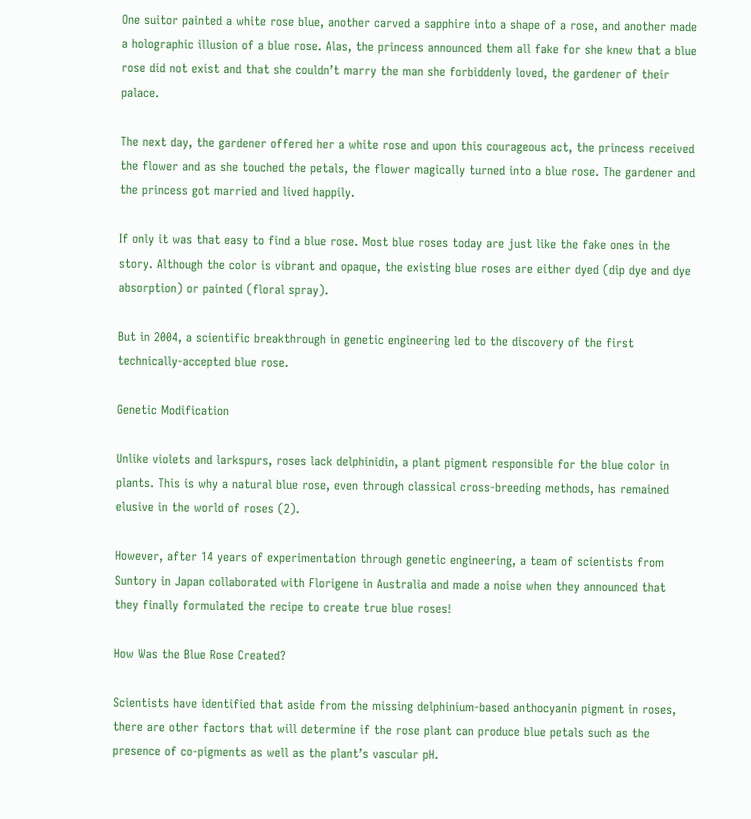One suitor painted a white rose blue, another carved a sapphire into a shape of a rose, and another made a holographic illusion of a blue rose. Alas, the princess announced them all fake for she knew that a blue rose did not exist and that she couldn’t marry the man she forbiddenly loved, the gardener of their palace.

The next day, the gardener offered her a white rose and upon this courageous act, the princess received the flower and as she touched the petals, the flower magically turned into a blue rose. The gardener and the princess got married and lived happily.

If only it was that easy to find a blue rose. Most blue roses today are just like the fake ones in the story. Although the color is vibrant and opaque, the existing blue roses are either dyed (dip dye and dye absorption) or painted (floral spray).

But in 2004, a scientific breakthrough in genetic engineering led to the discovery of the first technically-accepted blue rose.

Genetic Modification

Unlike violets and larkspurs, roses lack delphinidin, a plant pigment responsible for the blue color in plants. This is why a natural blue rose, even through classical cross-breeding methods, has remained elusive in the world of roses (2).

However, after 14 years of experimentation through genetic engineering, a team of scientists from Suntory in Japan collaborated with Florigene in Australia and made a noise when they announced that they finally formulated the recipe to create true blue roses!

How Was the Blue Rose Created?

Scientists have identified that aside from the missing delphinium-based anthocyanin pigment in roses, there are other factors that will determine if the rose plant can produce blue petals such as the presence of co-pigments as well as the plant’s vascular pH.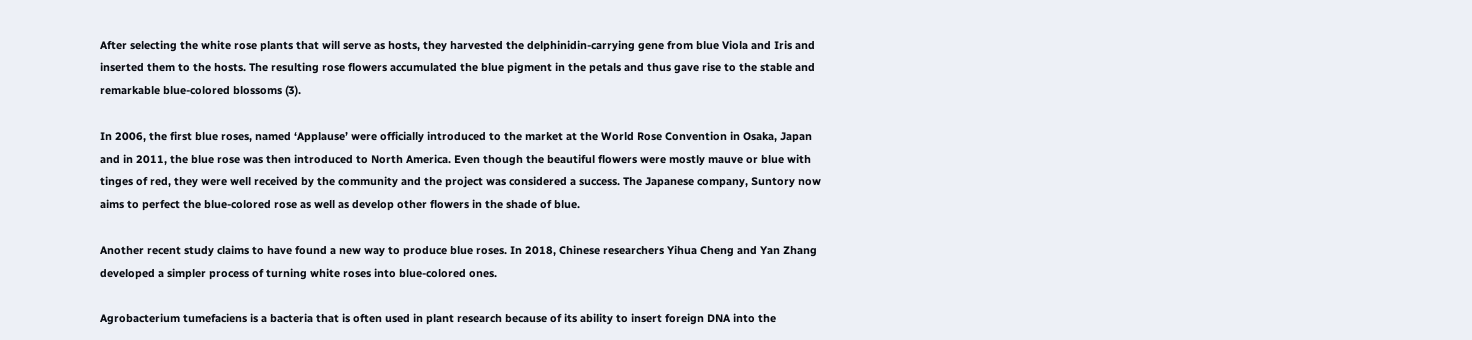After selecting the white rose plants that will serve as hosts, they harvested the delphinidin-carrying gene from blue Viola and Iris and inserted them to the hosts. The resulting rose flowers accumulated the blue pigment in the petals and thus gave rise to the stable and remarkable blue-colored blossoms (3).

In 2006, the first blue roses, named ‘Applause’ were officially introduced to the market at the World Rose Convention in Osaka, Japan and in 2011, the blue rose was then introduced to North America. Even though the beautiful flowers were mostly mauve or blue with tinges of red, they were well received by the community and the project was considered a success. The Japanese company, Suntory now aims to perfect the blue-colored rose as well as develop other flowers in the shade of blue.

Another recent study claims to have found a new way to produce blue roses. In 2018, Chinese researchers Yihua Cheng and Yan Zhang developed a simpler process of turning white roses into blue-colored ones.

Agrobacterium tumefaciens is a bacteria that is often used in plant research because of its ability to insert foreign DNA into the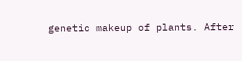genetic makeup of plants. After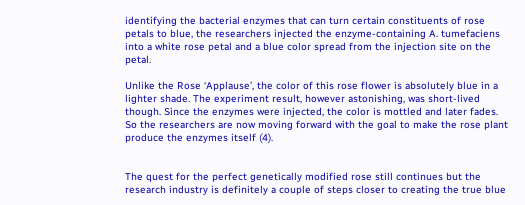identifying the bacterial enzymes that can turn certain constituents of rose petals to blue, the researchers injected the enzyme-containing A. tumefaciens into a white rose petal and a blue color spread from the injection site on the petal.

Unlike the Rose ‘Applause’, the color of this rose flower is absolutely blue in a lighter shade. The experiment result, however astonishing, was short-lived though. Since the enzymes were injected, the color is mottled and later fades. So the researchers are now moving forward with the goal to make the rose plant produce the enzymes itself (4).


The quest for the perfect genetically modified rose still continues but the research industry is definitely a couple of steps closer to creating the true blue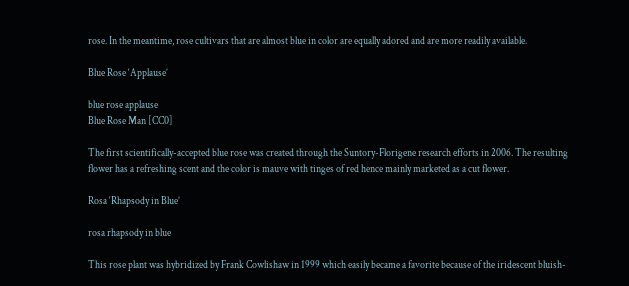rose. In the meantime, rose cultivars that are almost blue in color are equally adored and are more readily available.

Blue Rose ‘Applause’

blue rose applause
Blue Rose Man [CC0]

The first scientifically-accepted blue rose was created through the Suntory-Florigene research efforts in 2006. The resulting flower has a refreshing scent and the color is mauve with tinges of red hence mainly marketed as a cut flower.

Rosa ‘Rhapsody in Blue’

rosa rhapsody in blue

This rose plant was hybridized by Frank Cowlishaw in 1999 which easily became a favorite because of the iridescent bluish-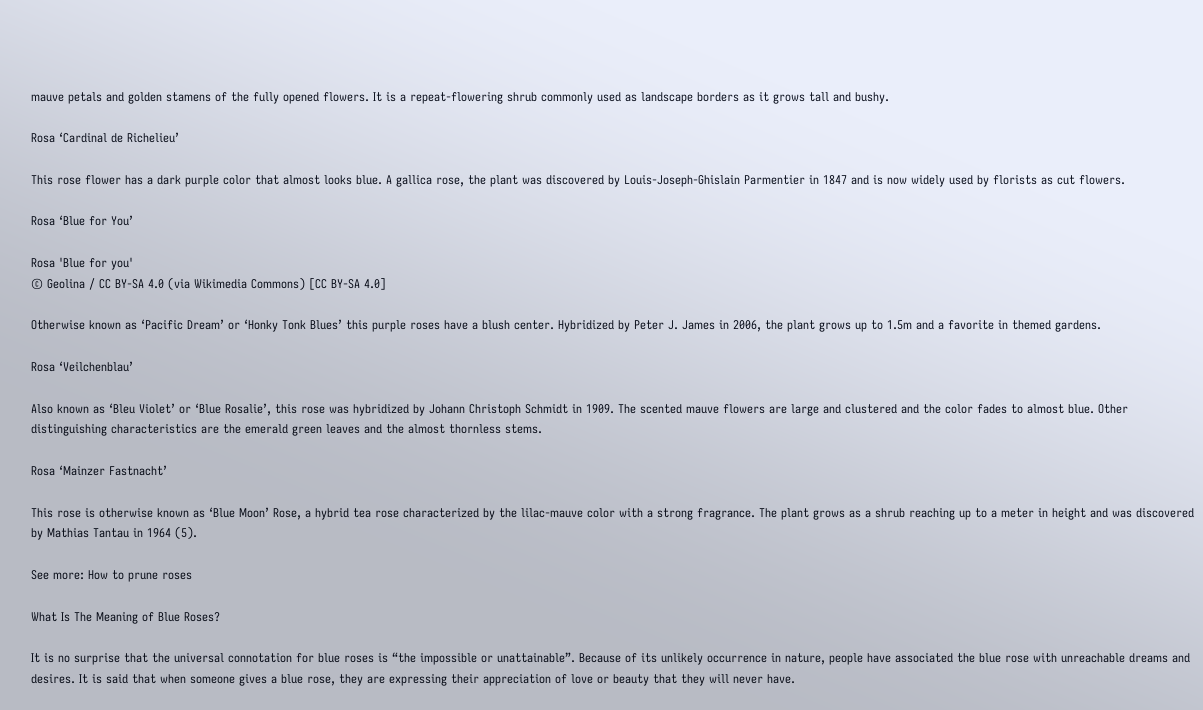mauve petals and golden stamens of the fully opened flowers. It is a repeat-flowering shrub commonly used as landscape borders as it grows tall and bushy.

Rosa ‘Cardinal de Richelieu’

This rose flower has a dark purple color that almost looks blue. A gallica rose, the plant was discovered by Louis-Joseph-Ghislain Parmentier in 1847 and is now widely used by florists as cut flowers.

Rosa ‘Blue for You’

Rosa 'Blue for you'
© Geolina / CC BY-SA 4.0 (via Wikimedia Commons) [CC BY-SA 4.0]

Otherwise known as ‘Pacific Dream’ or ‘Honky Tonk Blues’ this purple roses have a blush center. Hybridized by Peter J. James in 2006, the plant grows up to 1.5m and a favorite in themed gardens.

Rosa ‘Veilchenblau’

Also known as ‘Bleu Violet’ or ‘Blue Rosalie’, this rose was hybridized by Johann Christoph Schmidt in 1909. The scented mauve flowers are large and clustered and the color fades to almost blue. Other distinguishing characteristics are the emerald green leaves and the almost thornless stems.

Rosa ‘Mainzer Fastnacht’

This rose is otherwise known as ‘Blue Moon’ Rose, a hybrid tea rose characterized by the lilac-mauve color with a strong fragrance. The plant grows as a shrub reaching up to a meter in height and was discovered by Mathias Tantau in 1964 (5).

See more: How to prune roses

What Is The Meaning of Blue Roses?

It is no surprise that the universal connotation for blue roses is “the impossible or unattainable”. Because of its unlikely occurrence in nature, people have associated the blue rose with unreachable dreams and desires. It is said that when someone gives a blue rose, they are expressing their appreciation of love or beauty that they will never have.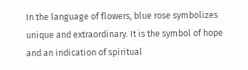In the language of flowers, blue rose symbolizes unique and extraordinary. It is the symbol of hope and an indication of spiritual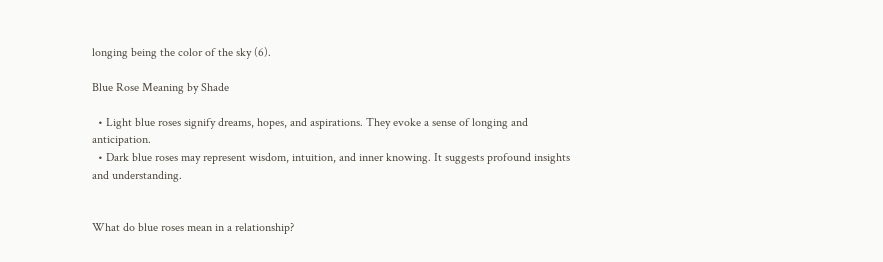longing being the color of the sky (6).

Blue Rose Meaning by Shade

  • Light blue roses signify dreams, hopes, and aspirations. They evoke a sense of longing and anticipation.
  • Dark blue roses may represent wisdom, intuition, and inner knowing. It suggests profound insights and understanding.


What do blue roses mean in a relationship?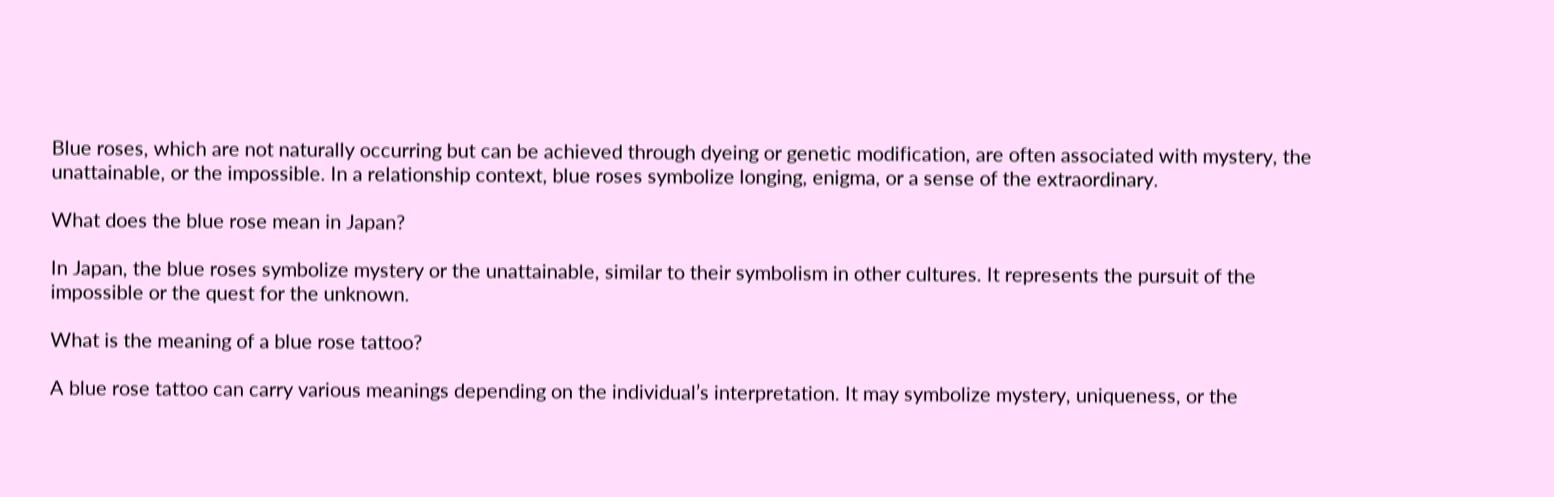Blue roses, which are not naturally occurring but can be achieved through dyeing or genetic modification, are often associated with mystery, the unattainable, or the impossible. In a relationship context, blue roses symbolize longing, enigma, or a sense of the extraordinary.

What does the blue rose mean in Japan?

In Japan, the blue roses symbolize mystery or the unattainable, similar to their symbolism in other cultures. It represents the pursuit of the impossible or the quest for the unknown.

What is the meaning of a blue rose tattoo?

A blue rose tattoo can carry various meanings depending on the individual’s interpretation. It may symbolize mystery, uniqueness, or the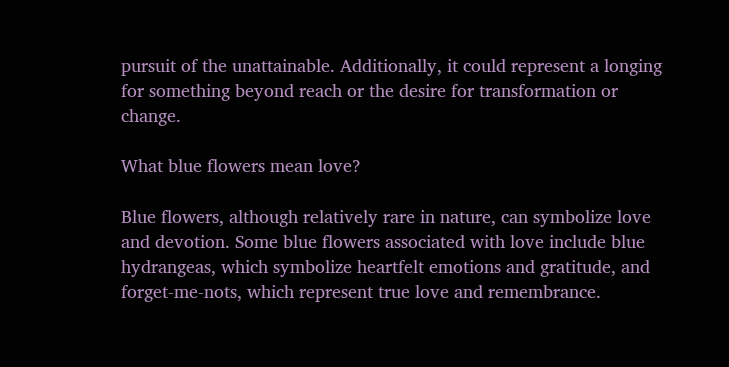pursuit of the unattainable. Additionally, it could represent a longing for something beyond reach or the desire for transformation or change.

What blue flowers mean love?

Blue flowers, although relatively rare in nature, can symbolize love and devotion. Some blue flowers associated with love include blue hydrangeas, which symbolize heartfelt emotions and gratitude, and forget-me-nots, which represent true love and remembrance.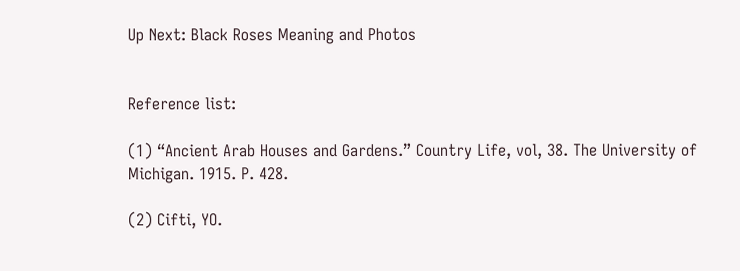Up Next: Black Roses Meaning and Photos


Reference list:

(1) “Ancient Arab Houses and Gardens.” Country Life, vol, 38. The University of Michigan. 1915. P. 428.

(2) Cifti, YO.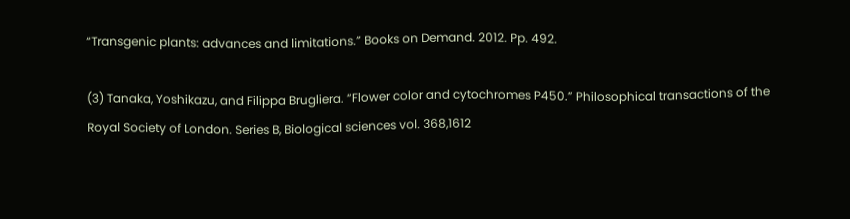“Transgenic plants: advances and limitations.” Books on Demand. 2012. Pp. 492.

(3) Tanaka, Yoshikazu, and Filippa Brugliera. “Flower color and cytochromes P450.” Philosophical transactions of the Royal Society of London. Series B, Biological sciences vol. 368,1612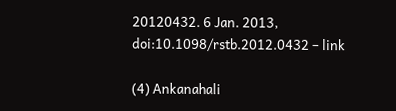20120432. 6 Jan. 2013, doi:10.1098/rstb.2012.0432 – link

(4) Ankanahali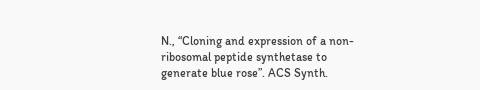N., “Cloning and expression of a non-ribosomal peptide synthetase to generate blue rose”. ACS Synth.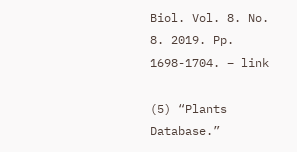Biol. Vol. 8. No. 8. 2019. Pp. 1698-1704. – link

(5) “Plants Database.”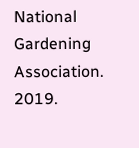National Gardening Association. 2019.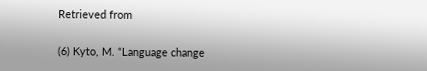Retrieved from

(6) Kyto, M. “Language change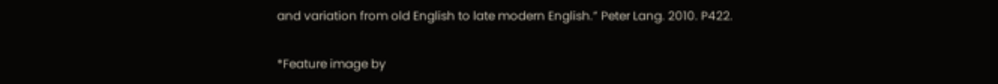and variation from old English to late modern English.” Peter Lang. 2010. P422.

*Feature image by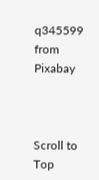q345599 from Pixabay



Scroll to Top